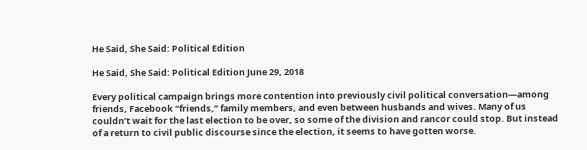He Said, She Said: Political Edition

He Said, She Said: Political Edition June 29, 2018

Every political campaign brings more contention into previously civil political conversation—among friends, Facebook “friends,” family members, and even between husbands and wives. Many of us couldn’t wait for the last election to be over, so some of the division and rancor could stop. But instead of a return to civil public discourse since the election, it seems to have gotten worse.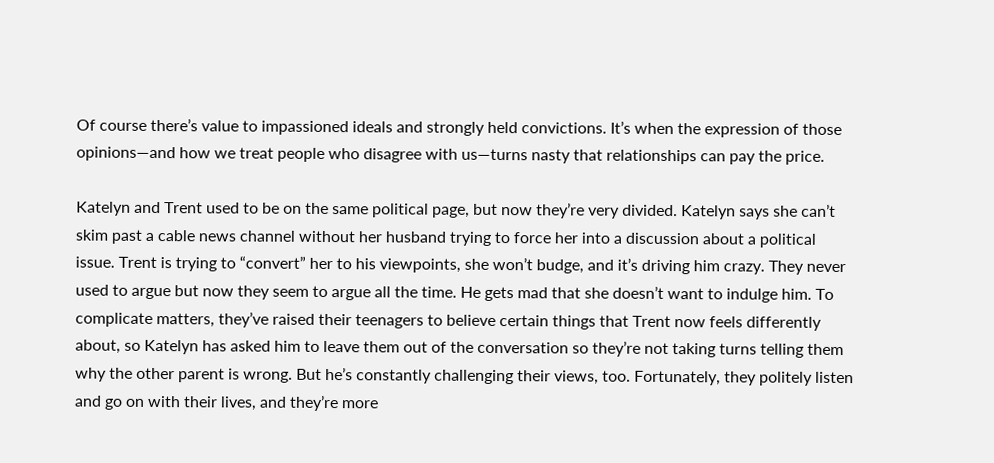Of course there’s value to impassioned ideals and strongly held convictions. It’s when the expression of those opinions—and how we treat people who disagree with us—turns nasty that relationships can pay the price.

Katelyn and Trent used to be on the same political page, but now they’re very divided. Katelyn says she can’t skim past a cable news channel without her husband trying to force her into a discussion about a political issue. Trent is trying to “convert” her to his viewpoints, she won’t budge, and it’s driving him crazy. They never used to argue but now they seem to argue all the time. He gets mad that she doesn’t want to indulge him. To complicate matters, they’ve raised their teenagers to believe certain things that Trent now feels differently about, so Katelyn has asked him to leave them out of the conversation so they’re not taking turns telling them why the other parent is wrong. But he’s constantly challenging their views, too. Fortunately, they politely listen and go on with their lives, and they’re more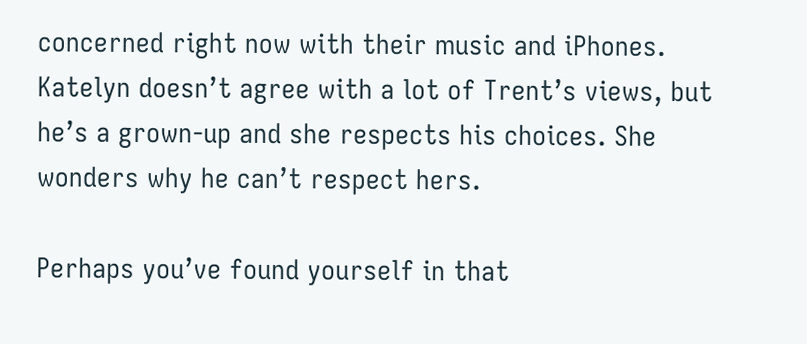concerned right now with their music and iPhones. Katelyn doesn’t agree with a lot of Trent’s views, but he’s a grown-up and she respects his choices. She wonders why he can’t respect hers.

Perhaps you’ve found yourself in that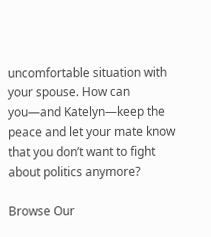uncomfortable situation with your spouse. How can you—and Katelyn—keep the peace and let your mate know that you don’t want to fight about politics anymore?

Browse Our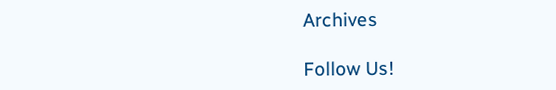Archives

Follow Us!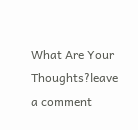What Are Your Thoughts?leave a comment